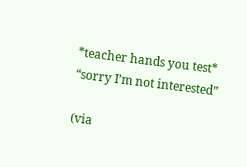*teacher hands you test*
“sorry I’m not interested”

(via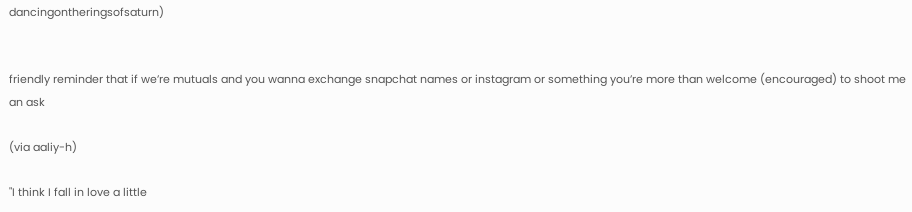dancingontheringsofsaturn)


friendly reminder that if we’re mutuals and you wanna exchange snapchat names or instagram or something you’re more than welcome (encouraged) to shoot me an ask

(via aaliy-h)

"I think I fall in love a little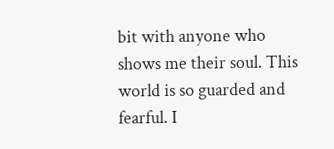bit with anyone who shows me their soul. This world is so guarded and fearful. I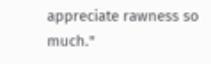appreciate rawness so much."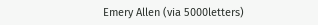Emery Allen (via 5000letters)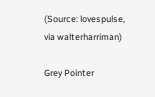(Source: lovespulse, via walterharriman)

Grey Pointer